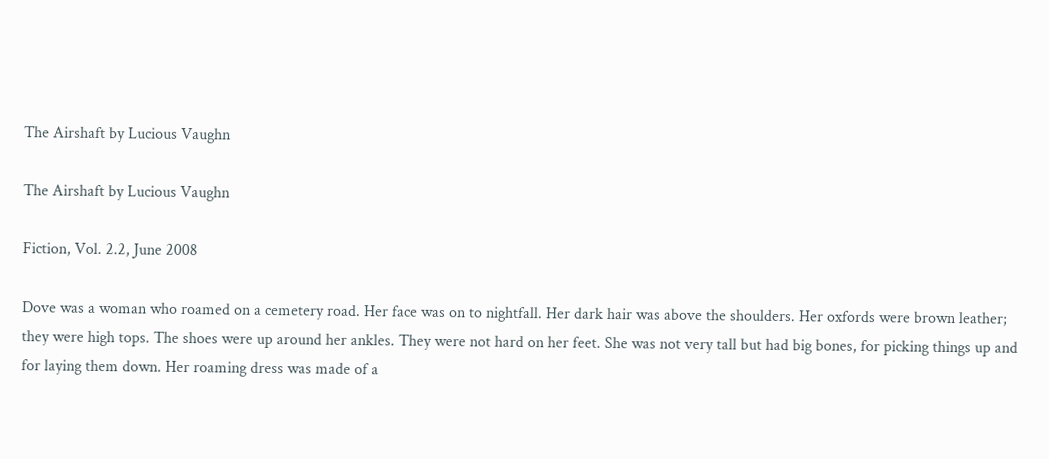The Airshaft by Lucious Vaughn

The Airshaft by Lucious Vaughn

Fiction, Vol. 2.2, June 2008

Dove was a woman who roamed on a cemetery road. Her face was on to nightfall. Her dark hair was above the shoulders. Her oxfords were brown leather; they were high tops. The shoes were up around her ankles. They were not hard on her feet. She was not very tall but had big bones, for picking things up and for laying them down. Her roaming dress was made of a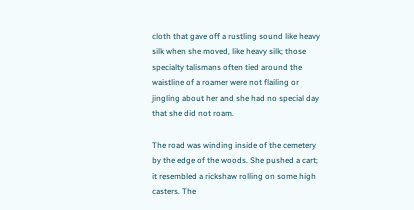cloth that gave off a rustling sound like heavy silk when she moved, like heavy silk; those specialty talismans often tied around the waistline of a roamer were not flailing or jingling about her and she had no special day that she did not roam.

The road was winding inside of the cemetery by the edge of the woods. She pushed a cart; it resembled a rickshaw rolling on some high casters. The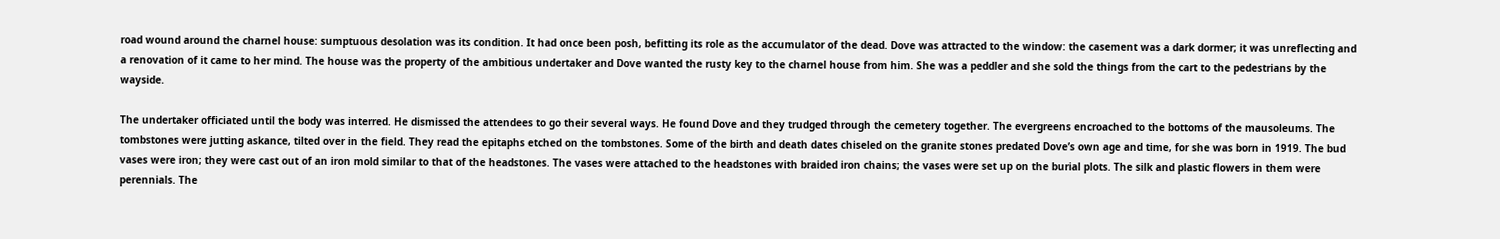road wound around the charnel house: sumptuous desolation was its condition. It had once been posh, befitting its role as the accumulator of the dead. Dove was attracted to the window: the casement was a dark dormer; it was unreflecting and a renovation of it came to her mind. The house was the property of the ambitious undertaker and Dove wanted the rusty key to the charnel house from him. She was a peddler and she sold the things from the cart to the pedestrians by the wayside.

The undertaker officiated until the body was interred. He dismissed the attendees to go their several ways. He found Dove and they trudged through the cemetery together. The evergreens encroached to the bottoms of the mausoleums. The tombstones were jutting askance, tilted over in the field. They read the epitaphs etched on the tombstones. Some of the birth and death dates chiseled on the granite stones predated Dove’s own age and time, for she was born in 1919. The bud vases were iron; they were cast out of an iron mold similar to that of the headstones. The vases were attached to the headstones with braided iron chains; the vases were set up on the burial plots. The silk and plastic flowers in them were perennials. The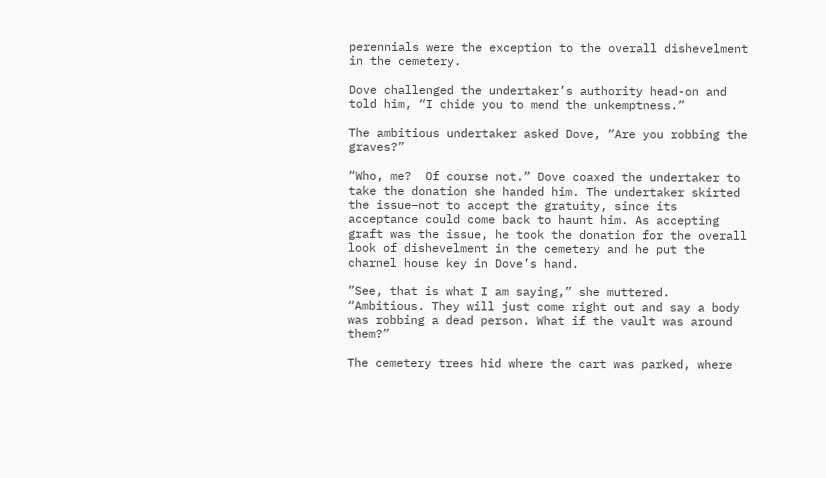perennials were the exception to the overall dishevelment in the cemetery.

Dove challenged the undertaker’s authority head-on and told him, “I chide you to mend the unkemptness.”

The ambitious undertaker asked Dove, “Are you robbing the graves?”

“Who, me?  Of course not.” Dove coaxed the undertaker to take the donation she handed him. The undertaker skirted the issue–not to accept the gratuity, since its acceptance could come back to haunt him. As accepting graft was the issue, he took the donation for the overall look of dishevelment in the cemetery and he put the charnel house key in Dove’s hand.

”See, that is what I am saying,” she muttered. “Ambitious. They will just come right out and say a body was robbing a dead person. What if the vault was around them?”

The cemetery trees hid where the cart was parked, where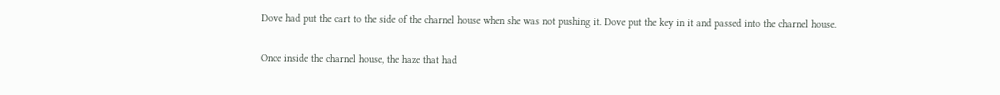Dove had put the cart to the side of the charnel house when she was not pushing it. Dove put the key in it and passed into the charnel house.

Once inside the charnel house, the haze that had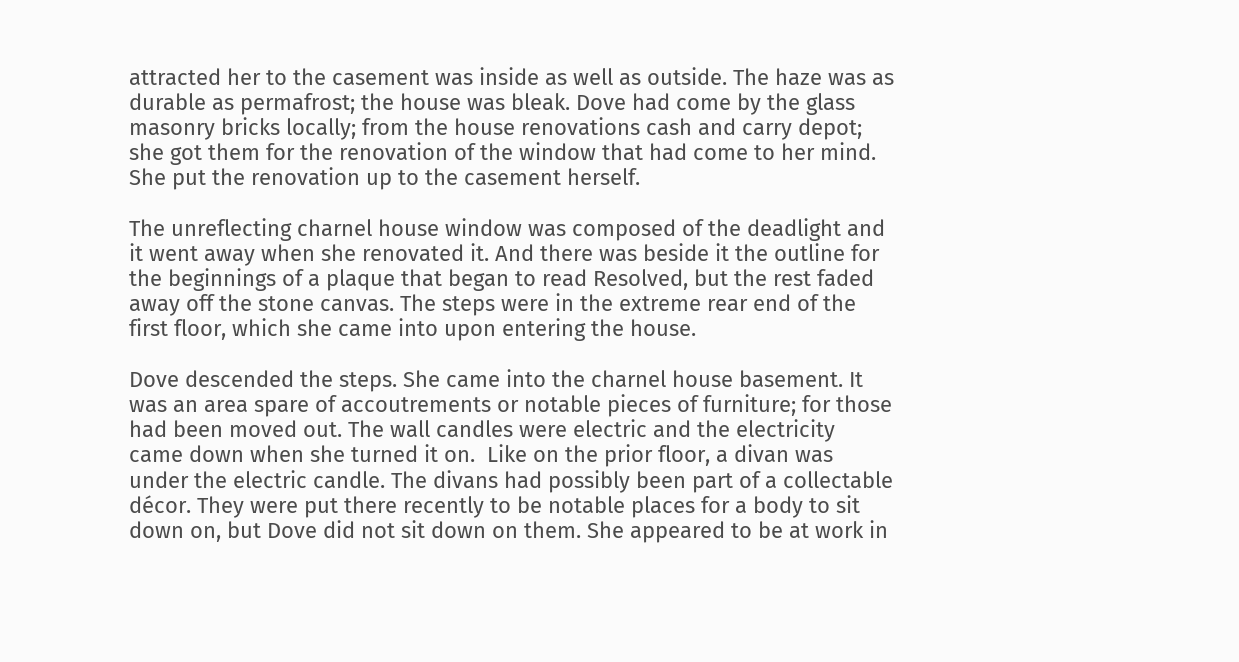attracted her to the casement was inside as well as outside. The haze was as durable as permafrost; the house was bleak. Dove had come by the glass masonry bricks locally; from the house renovations cash and carry depot; she got them for the renovation of the window that had come to her mind. She put the renovation up to the casement herself.

The unreflecting charnel house window was composed of the deadlight and it went away when she renovated it. And there was beside it the outline for the beginnings of a plaque that began to read Resolved, but the rest faded away off the stone canvas. The steps were in the extreme rear end of the first floor, which she came into upon entering the house.

Dove descended the steps. She came into the charnel house basement. It was an area spare of accoutrements or notable pieces of furniture; for those had been moved out. The wall candles were electric and the electricity came down when she turned it on.  Like on the prior floor, a divan was under the electric candle. The divans had possibly been part of a collectable décor. They were put there recently to be notable places for a body to sit down on, but Dove did not sit down on them. She appeared to be at work in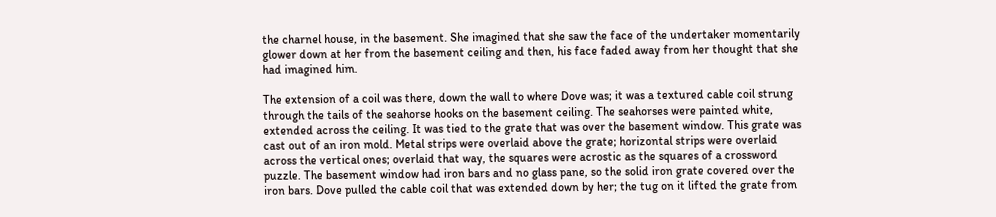the charnel house, in the basement. She imagined that she saw the face of the undertaker momentarily glower down at her from the basement ceiling and then, his face faded away from her thought that she had imagined him.

The extension of a coil was there, down the wall to where Dove was; it was a textured cable coil strung through the tails of the seahorse hooks on the basement ceiling. The seahorses were painted white, extended across the ceiling. It was tied to the grate that was over the basement window. This grate was cast out of an iron mold. Metal strips were overlaid above the grate; horizontal strips were overlaid across the vertical ones; overlaid that way, the squares were acrostic as the squares of a crossword puzzle. The basement window had iron bars and no glass pane, so the solid iron grate covered over the iron bars. Dove pulled the cable coil that was extended down by her; the tug on it lifted the grate from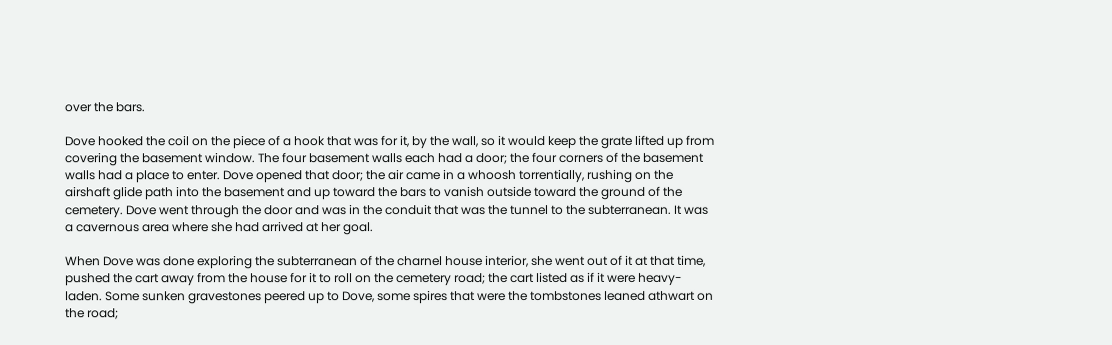over the bars.

Dove hooked the coil on the piece of a hook that was for it, by the wall, so it would keep the grate lifted up from covering the basement window. The four basement walls each had a door; the four corners of the basement walls had a place to enter. Dove opened that door; the air came in a whoosh torrentially, rushing on the airshaft glide path into the basement and up toward the bars to vanish outside toward the ground of the cemetery. Dove went through the door and was in the conduit that was the tunnel to the subterranean. It was a cavernous area where she had arrived at her goal.

When Dove was done exploring the subterranean of the charnel house interior, she went out of it at that time, pushed the cart away from the house for it to roll on the cemetery road; the cart listed as if it were heavy-laden. Some sunken gravestones peered up to Dove, some spires that were the tombstones leaned athwart on the road;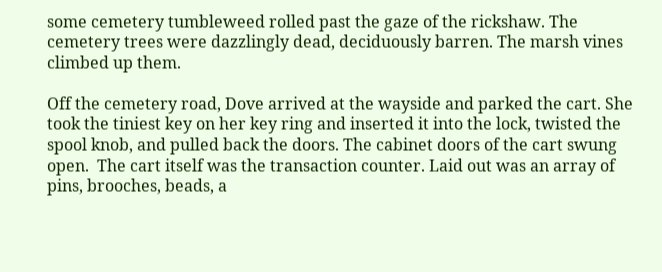some cemetery tumbleweed rolled past the gaze of the rickshaw. The cemetery trees were dazzlingly dead, deciduously barren. The marsh vines climbed up them.

Off the cemetery road, Dove arrived at the wayside and parked the cart. She took the tiniest key on her key ring and inserted it into the lock, twisted the spool knob, and pulled back the doors. The cabinet doors of the cart swung open.  The cart itself was the transaction counter. Laid out was an array of pins, brooches, beads, a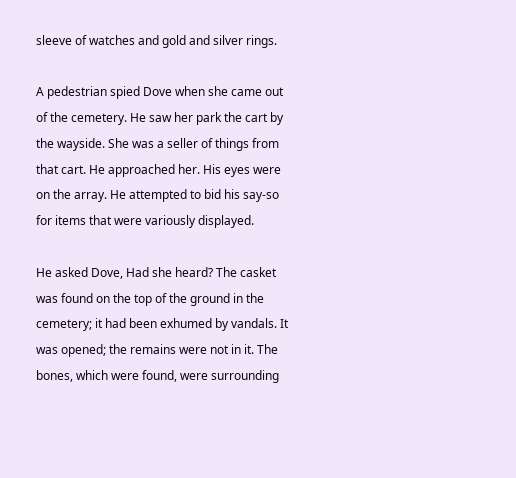sleeve of watches and gold and silver rings.

A pedestrian spied Dove when she came out of the cemetery. He saw her park the cart by the wayside. She was a seller of things from that cart. He approached her. His eyes were on the array. He attempted to bid his say-so for items that were variously displayed.

He asked Dove, Had she heard? The casket was found on the top of the ground in the cemetery; it had been exhumed by vandals. It was opened; the remains were not in it. The bones, which were found, were surrounding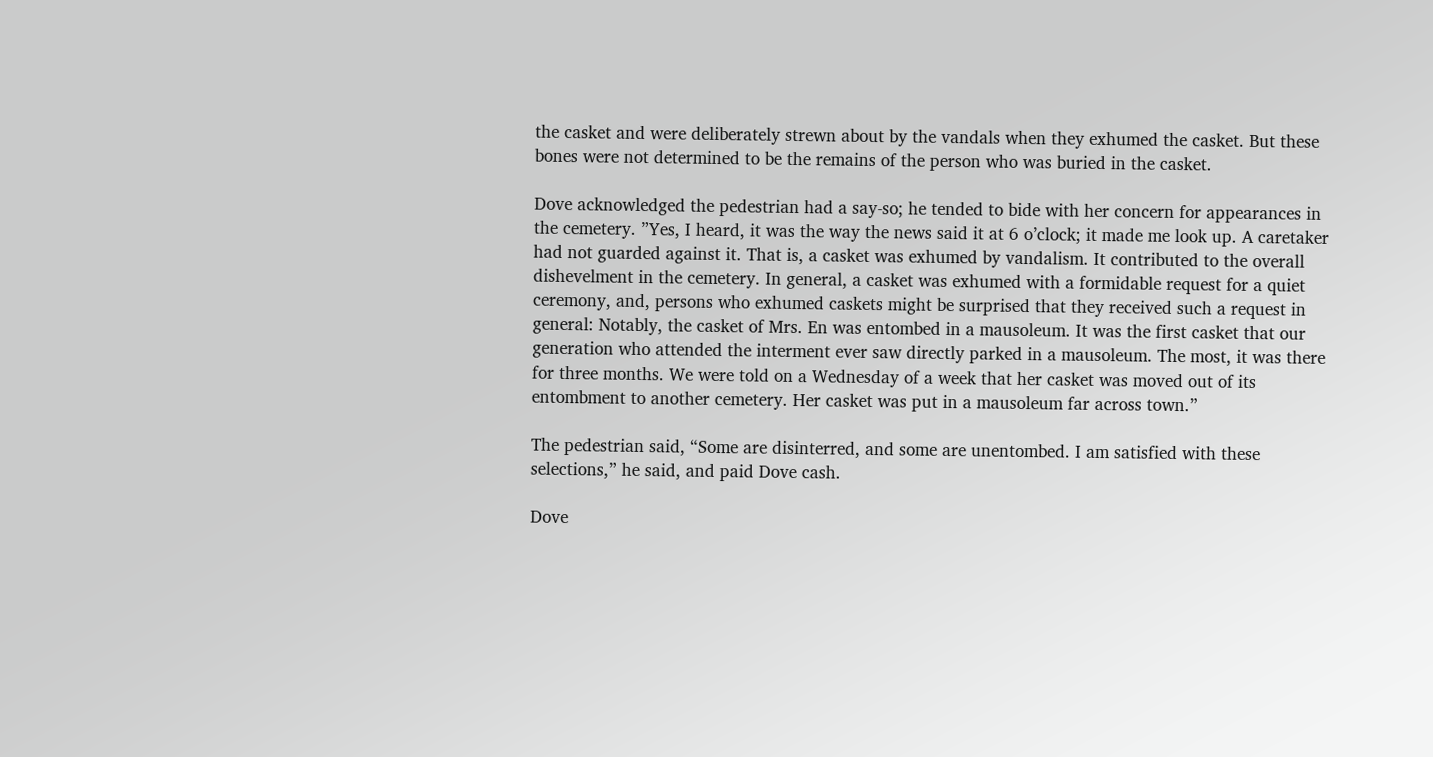the casket and were deliberately strewn about by the vandals when they exhumed the casket. But these bones were not determined to be the remains of the person who was buried in the casket.

Dove acknowledged the pedestrian had a say-so; he tended to bide with her concern for appearances in the cemetery. ”Yes, I heard, it was the way the news said it at 6 o’clock; it made me look up. A caretaker had not guarded against it. That is, a casket was exhumed by vandalism. It contributed to the overall dishevelment in the cemetery. In general, a casket was exhumed with a formidable request for a quiet ceremony, and, persons who exhumed caskets might be surprised that they received such a request in general: Notably, the casket of Mrs. En was entombed in a mausoleum. It was the first casket that our generation who attended the interment ever saw directly parked in a mausoleum. The most, it was there for three months. We were told on a Wednesday of a week that her casket was moved out of its entombment to another cemetery. Her casket was put in a mausoleum far across town.”

The pedestrian said, “Some are disinterred, and some are unentombed. I am satisfied with these selections,” he said, and paid Dove cash.

Dove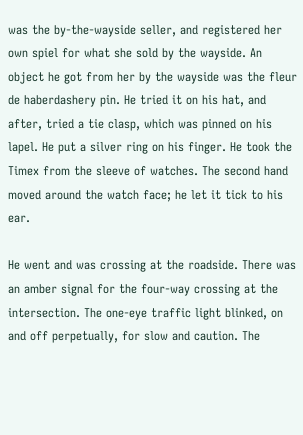was the by-the-wayside seller, and registered her own spiel for what she sold by the wayside. An object he got from her by the wayside was the fleur de haberdashery pin. He tried it on his hat, and after, tried a tie clasp, which was pinned on his lapel. He put a silver ring on his finger. He took the Timex from the sleeve of watches. The second hand moved around the watch face; he let it tick to his ear.

He went and was crossing at the roadside. There was an amber signal for the four-way crossing at the intersection. The one-eye traffic light blinked, on and off perpetually, for slow and caution. The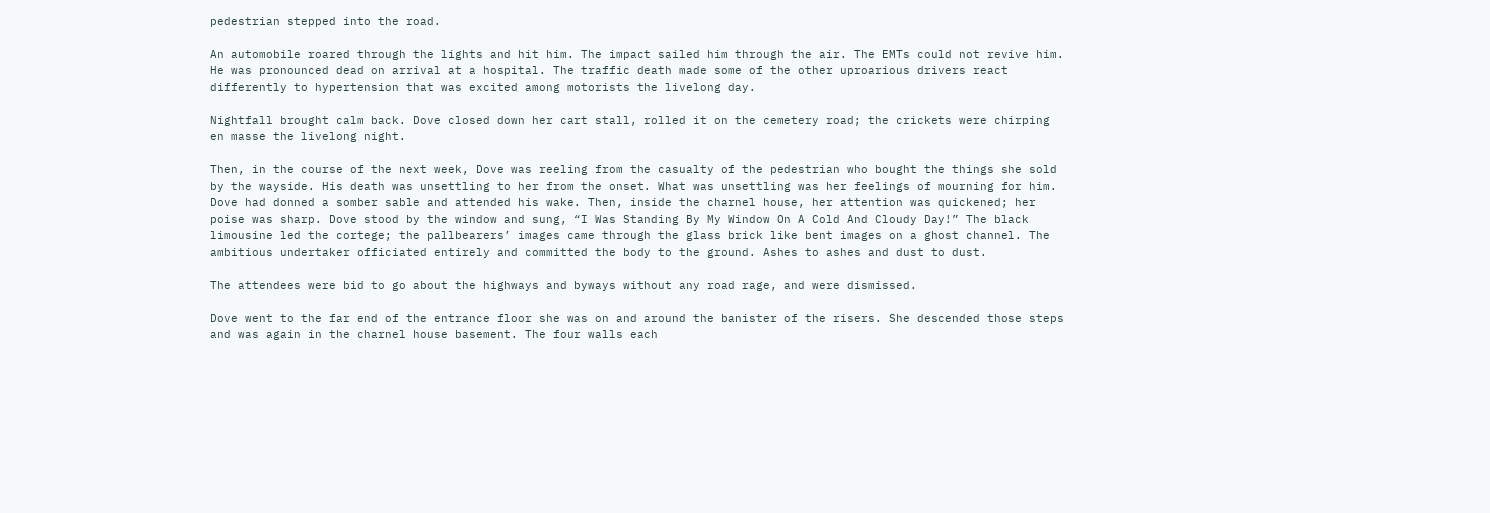pedestrian stepped into the road.

An automobile roared through the lights and hit him. The impact sailed him through the air. The EMTs could not revive him. He was pronounced dead on arrival at a hospital. The traffic death made some of the other uproarious drivers react differently to hypertension that was excited among motorists the livelong day.

Nightfall brought calm back. Dove closed down her cart stall, rolled it on the cemetery road; the crickets were chirping en masse the livelong night.

Then, in the course of the next week, Dove was reeling from the casualty of the pedestrian who bought the things she sold by the wayside. His death was unsettling to her from the onset. What was unsettling was her feelings of mourning for him. Dove had donned a somber sable and attended his wake. Then, inside the charnel house, her attention was quickened; her poise was sharp. Dove stood by the window and sung, “I Was Standing By My Window On A Cold And Cloudy Day!” The black limousine led the cortege; the pallbearers’ images came through the glass brick like bent images on a ghost channel. The ambitious undertaker officiated entirely and committed the body to the ground. Ashes to ashes and dust to dust.

The attendees were bid to go about the highways and byways without any road rage, and were dismissed.

Dove went to the far end of the entrance floor she was on and around the banister of the risers. She descended those steps and was again in the charnel house basement. The four walls each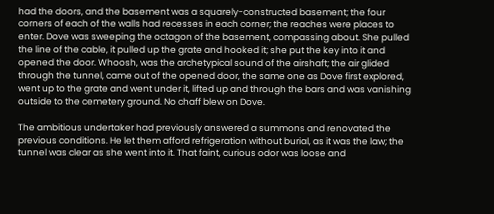had the doors, and the basement was a squarely-constructed basement; the four corners of each of the walls had recesses in each corner; the reaches were places to enter. Dove was sweeping the octagon of the basement, compassing about. She pulled the line of the cable, it pulled up the grate and hooked it; she put the key into it and opened the door. Whoosh, was the archetypical sound of the airshaft; the air glided through the tunnel, came out of the opened door, the same one as Dove first explored, went up to the grate and went under it, lifted up and through the bars and was vanishing outside to the cemetery ground. No chaff blew on Dove.

The ambitious undertaker had previously answered a summons and renovated the previous conditions. He let them afford refrigeration without burial, as it was the law; the tunnel was clear as she went into it. That faint, curious odor was loose and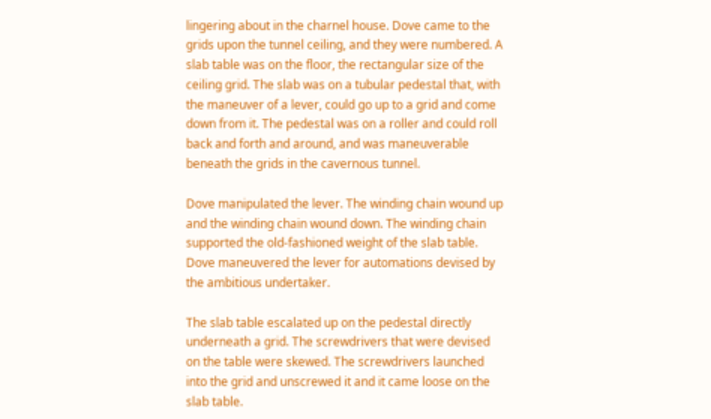lingering about in the charnel house. Dove came to the grids upon the tunnel ceiling, and they were numbered. A slab table was on the floor, the rectangular size of the ceiling grid. The slab was on a tubular pedestal that, with the maneuver of a lever, could go up to a grid and come down from it. The pedestal was on a roller and could roll back and forth and around, and was maneuverable beneath the grids in the cavernous tunnel.

Dove manipulated the lever. The winding chain wound up and the winding chain wound down. The winding chain supported the old-fashioned weight of the slab table. Dove maneuvered the lever for automations devised by the ambitious undertaker.

The slab table escalated up on the pedestal directly underneath a grid. The screwdrivers that were devised on the table were skewed. The screwdrivers launched into the grid and unscrewed it and it came loose on the slab table.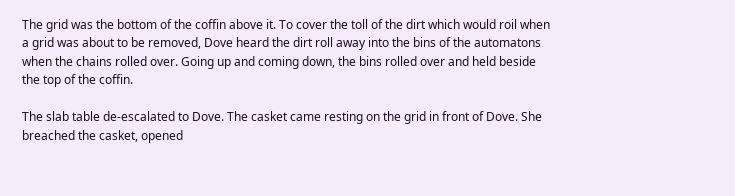The grid was the bottom of the coffin above it. To cover the toll of the dirt which would roil when a grid was about to be removed, Dove heard the dirt roll away into the bins of the automatons when the chains rolled over. Going up and coming down, the bins rolled over and held beside the top of the coffin.

The slab table de-escalated to Dove. The casket came resting on the grid in front of Dove. She breached the casket, opened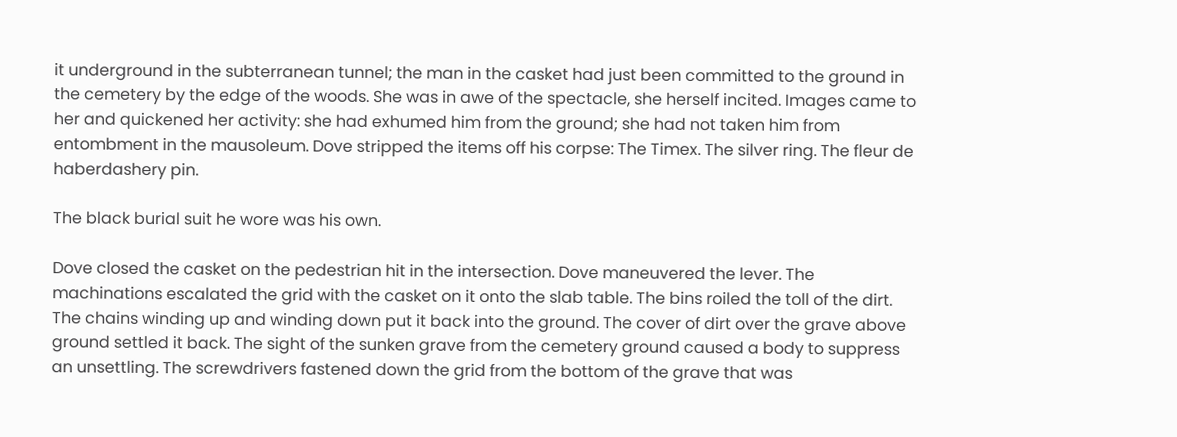it underground in the subterranean tunnel; the man in the casket had just been committed to the ground in the cemetery by the edge of the woods. She was in awe of the spectacle, she herself incited. Images came to her and quickened her activity: she had exhumed him from the ground; she had not taken him from entombment in the mausoleum. Dove stripped the items off his corpse: The Timex. The silver ring. The fleur de haberdashery pin.

The black burial suit he wore was his own.

Dove closed the casket on the pedestrian hit in the intersection. Dove maneuvered the lever. The machinations escalated the grid with the casket on it onto the slab table. The bins roiled the toll of the dirt. The chains winding up and winding down put it back into the ground. The cover of dirt over the grave above ground settled it back. The sight of the sunken grave from the cemetery ground caused a body to suppress an unsettling. The screwdrivers fastened down the grid from the bottom of the grave that was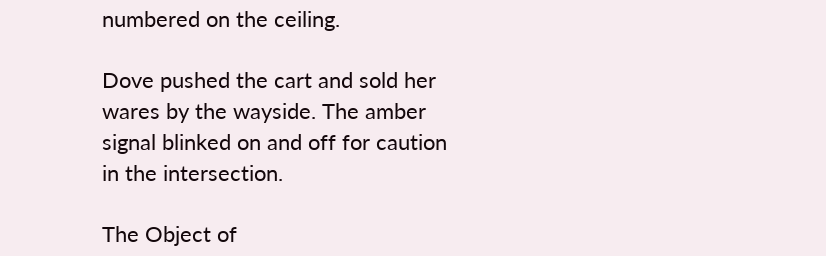numbered on the ceiling.

Dove pushed the cart and sold her wares by the wayside. The amber signal blinked on and off for caution in the intersection.

The Object of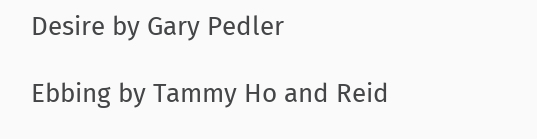Desire by Gary Pedler

Ebbing by Tammy Ho and Reid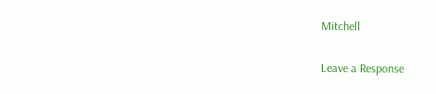Mitchell

Leave a Response